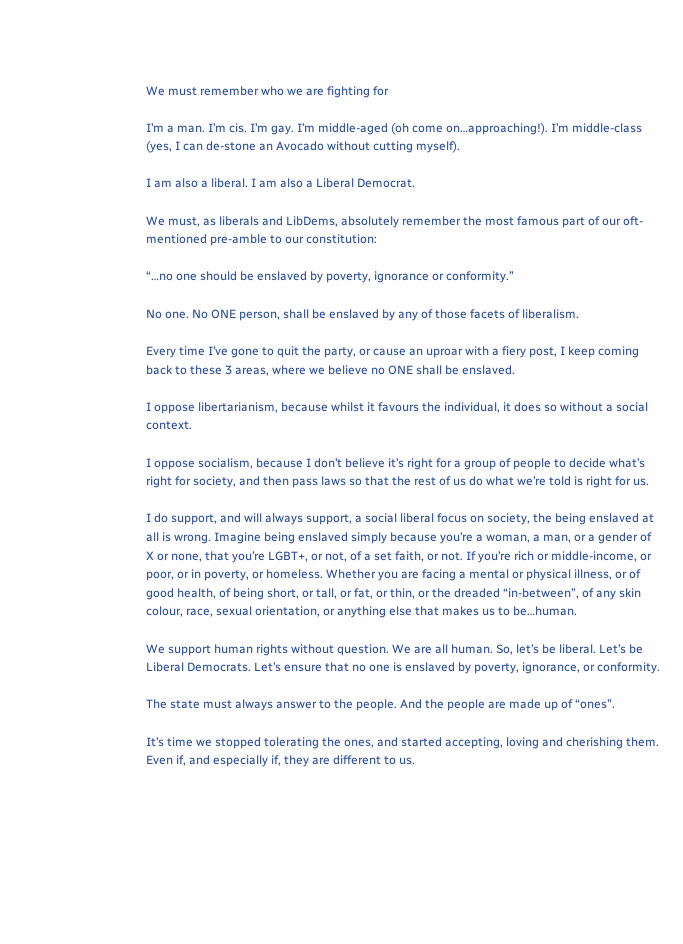We must remember who we are fighting for

I’m a man. I’m cis. I’m gay. I’m middle-aged (oh come on…approaching!). I’m middle-class (yes, I can de-stone an Avocado without cutting myself).

I am also a liberal. I am also a Liberal Democrat.

We must, as liberals and LibDems, absolutely remember the most famous part of our oft-mentioned pre-amble to our constitution:

“…no one should be enslaved by poverty, ignorance or conformity.”

No one. No ONE person, shall be enslaved by any of those facets of liberalism.

Every time I’ve gone to quit the party, or cause an uproar with a fiery post, I keep coming back to these 3 areas, where we believe no ONE shall be enslaved.

I oppose libertarianism, because whilst it favours the individual, it does so without a social context.

I oppose socialism, because I don’t believe it’s right for a group of people to decide what’s right for society, and then pass laws so that the rest of us do what we’re told is right for us.

I do support, and will always support, a social liberal focus on society, the being enslaved at all is wrong. Imagine being enslaved simply because you’re a woman, a man, or a gender of X or none, that you’re LGBT+, or not, of a set faith, or not. If you’re rich or middle-income, or poor, or in poverty, or homeless. Whether you are facing a mental or physical illness, or of good health, of being short, or tall, or fat, or thin, or the dreaded “in-between”, of any skin colour, race, sexual orientation, or anything else that makes us to be…human.

We support human rights without question. We are all human. So, let’s be liberal. Let’s be Liberal Democrats. Let’s ensure that no one is enslaved by poverty, ignorance, or conformity.

The state must always answer to the people. And the people are made up of “ones”.

It’s time we stopped tolerating the ones, and started accepting, loving and cherishing them. Even if, and especially if, they are different to us.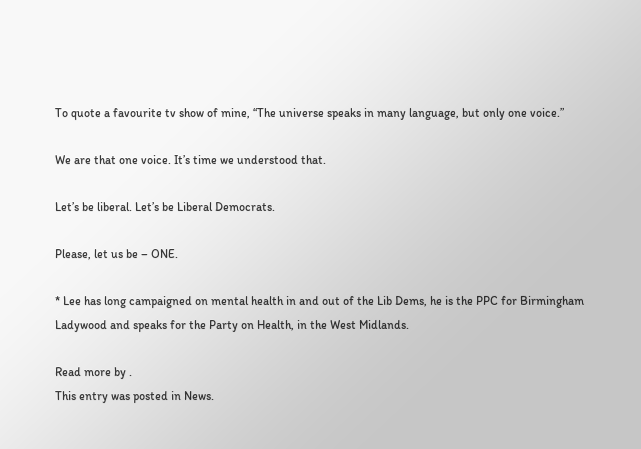To quote a favourite tv show of mine, “The universe speaks in many language, but only one voice.”

We are that one voice. It’s time we understood that.

Let’s be liberal. Let’s be Liberal Democrats.

Please, let us be – ONE.

* Lee has long campaigned on mental health in and out of the Lib Dems, he is the PPC for Birmingham Ladywood and speaks for the Party on Health, in the West Midlands.

Read more by .
This entry was posted in News.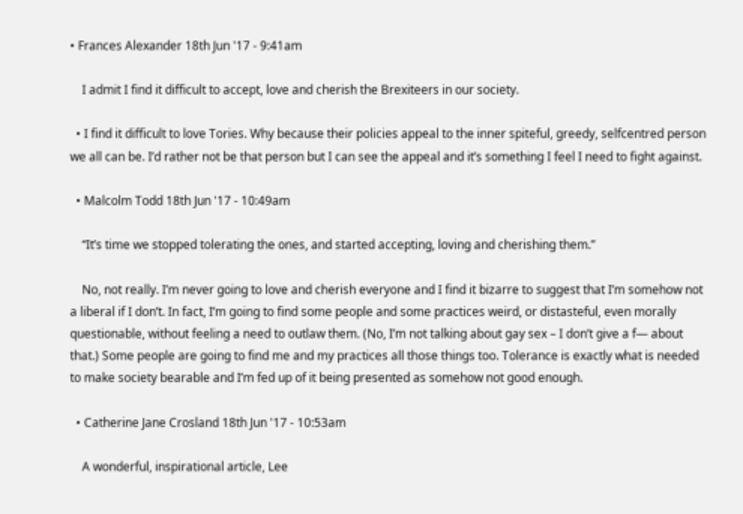• Frances Alexander 18th Jun '17 - 9:41am

    I admit I find it difficult to accept, love and cherish the Brexiteers in our society.

  • I find it difficult to love Tories. Why because their policies appeal to the inner spiteful, greedy, selfcentred person we all can be. I’d rather not be that person but I can see the appeal and it’s something I feel I need to fight against.

  • Malcolm Todd 18th Jun '17 - 10:49am

    “It’s time we stopped tolerating the ones, and started accepting, loving and cherishing them.”

    No, not really. I’m never going to love and cherish everyone and I find it bizarre to suggest that I’m somehow not a liberal if I don’t. In fact, I’m going to find some people and some practices weird, or distasteful, even morally questionable, without feeling a need to outlaw them. (No, I’m not talking about gay sex – I don’t give a f— about that.) Some people are going to find me and my practices all those things too. Tolerance is exactly what is needed to make society bearable and I’m fed up of it being presented as somehow not good enough.

  • Catherine Jane Crosland 18th Jun '17 - 10:53am

    A wonderful, inspirational article, Lee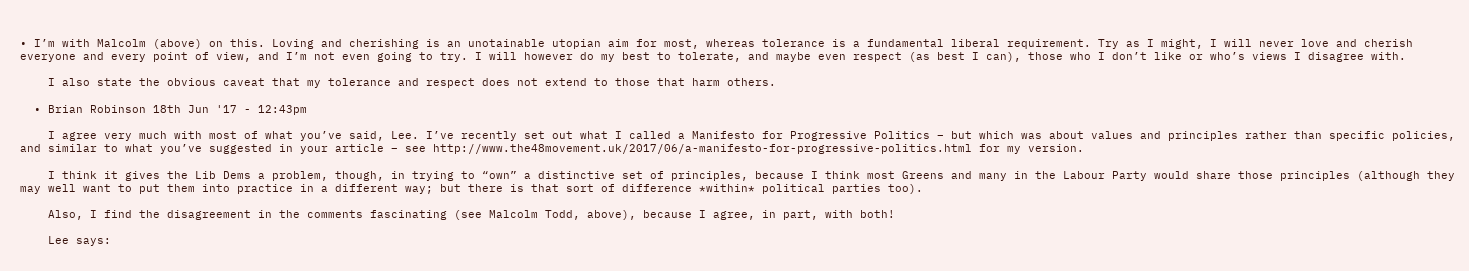• I’m with Malcolm (above) on this. Loving and cherishing is an unotainable utopian aim for most, whereas tolerance is a fundamental liberal requirement. Try as I might, I will never love and cherish everyone and every point of view, and I’m not even going to try. I will however do my best to tolerate, and maybe even respect (as best I can), those who I don’t like or who’s views I disagree with.

    I also state the obvious caveat that my tolerance and respect does not extend to those that harm others.

  • Brian Robinson 18th Jun '17 - 12:43pm

    I agree very much with most of what you’ve said, Lee. I’ve recently set out what I called a Manifesto for Progressive Politics – but which was about values and principles rather than specific policies, and similar to what you’ve suggested in your article – see http://www.the48movement.uk/2017/06/a-manifesto-for-progressive-politics.html for my version.

    I think it gives the Lib Dems a problem, though, in trying to “own” a distinctive set of principles, because I think most Greens and many in the Labour Party would share those principles (although they may well want to put them into practice in a different way; but there is that sort of difference *within* political parties too).

    Also, I find the disagreement in the comments fascinating (see Malcolm Todd, above), because I agree, in part, with both!

    Lee says: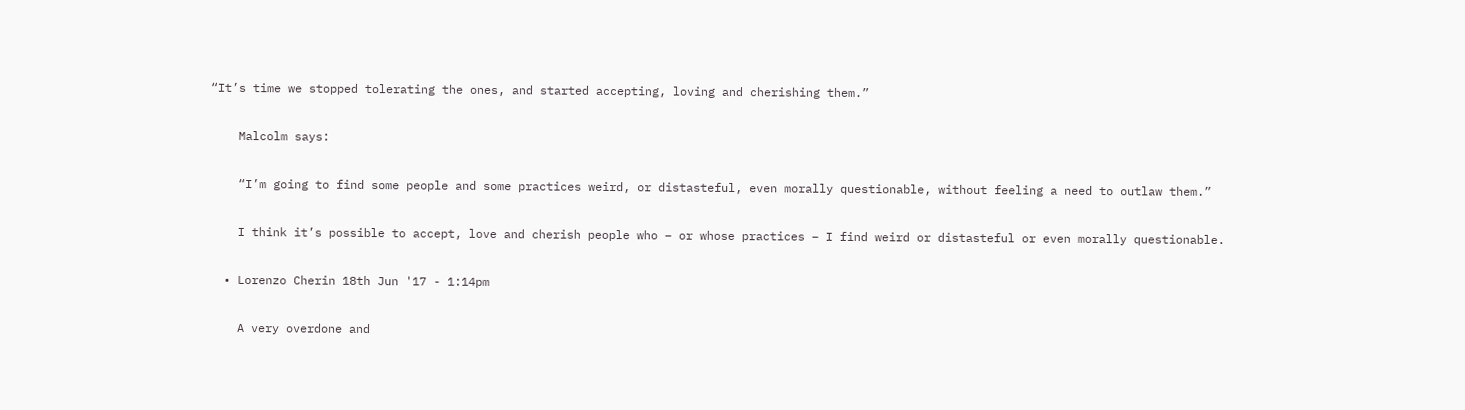“It’s time we stopped tolerating the ones, and started accepting, loving and cherishing them.”

    Malcolm says:

    “I’m going to find some people and some practices weird, or distasteful, even morally questionable, without feeling a need to outlaw them.”

    I think it’s possible to accept, love and cherish people who – or whose practices – I find weird or distasteful or even morally questionable.

  • Lorenzo Cherin 18th Jun '17 - 1:14pm

    A very overdone and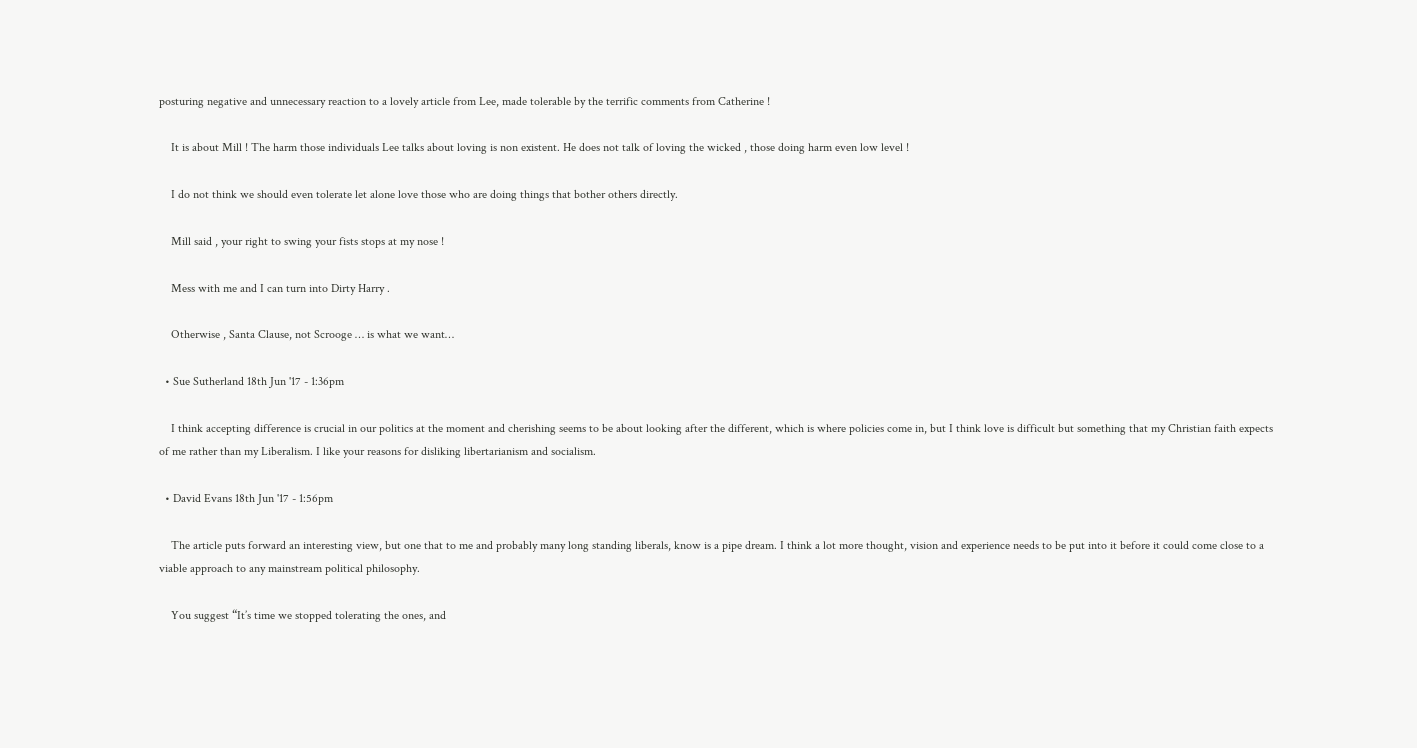posturing negative and unnecessary reaction to a lovely article from Lee, made tolerable by the terrific comments from Catherine !

    It is about Mill ! The harm those individuals Lee talks about loving is non existent. He does not talk of loving the wicked , those doing harm even low level !

    I do not think we should even tolerate let alone love those who are doing things that bother others directly.

    Mill said , your right to swing your fists stops at my nose !

    Mess with me and I can turn into Dirty Harry .

    Otherwise , Santa Clause, not Scrooge … is what we want…

  • Sue Sutherland 18th Jun '17 - 1:36pm

    I think accepting difference is crucial in our politics at the moment and cherishing seems to be about looking after the different, which is where policies come in, but I think love is difficult but something that my Christian faith expects of me rather than my Liberalism. I like your reasons for disliking libertarianism and socialism.

  • David Evans 18th Jun '17 - 1:56pm

    The article puts forward an interesting view, but one that to me and probably many long standing liberals, know is a pipe dream. I think a lot more thought, vision and experience needs to be put into it before it could come close to a viable approach to any mainstream political philosophy.

    You suggest “It’s time we stopped tolerating the ones, and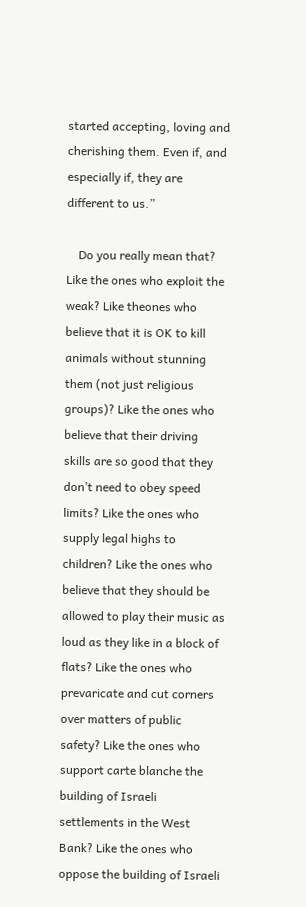started accepting, loving and cherishing them. Even if, and especially if, they are different to us.”

    Do you really mean that? Like the ones who exploit the weak? Like theones who believe that it is OK to kill animals without stunning them (not just religious groups)? Like the ones who believe that their driving skills are so good that they don’t need to obey speed limits? Like the ones who supply legal highs to children? Like the ones who believe that they should be allowed to play their music as loud as they like in a block of flats? Like the ones who prevaricate and cut corners over matters of public safety? Like the ones who support carte blanche the building of Israeli settlements in the West Bank? Like the ones who oppose the building of Israeli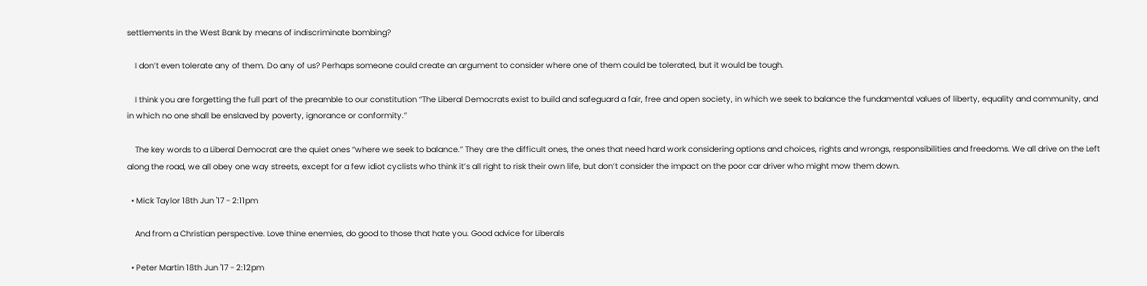settlements in the West Bank by means of indiscriminate bombing?

    I don’t even tolerate any of them. Do any of us? Perhaps someone could create an argument to consider where one of them could be tolerated, but it would be tough.

    I think you are forgetting the full part of the preamble to our constitution “The Liberal Democrats exist to build and safeguard a fair, free and open society, in which we seek to balance the fundamental values of liberty, equality and community, and in which no one shall be enslaved by poverty, ignorance or conformity.”

    The key words to a Liberal Democrat are the quiet ones “where we seek to balance.” They are the difficult ones, the ones that need hard work considering options and choices, rights and wrongs, responsibilities and freedoms. We all drive on the Left along the road, we all obey one way streets, except for a few idiot cyclists who think it’s all right to risk their own life, but don’t consider the impact on the poor car driver who might mow them down.

  • Mick Taylor 18th Jun '17 - 2:11pm

    And from a Christian perspective. Love thine enemies, do good to those that hate you. Good advice for Liberals

  • Peter Martin 18th Jun '17 - 2:12pm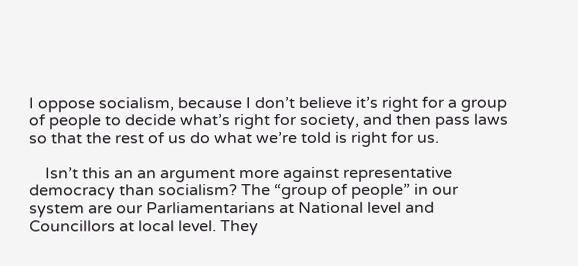I oppose socialism, because I don’t believe it’s right for a group of people to decide what’s right for society, and then pass laws so that the rest of us do what we’re told is right for us.

    Isn’t this an an argument more against representative democracy than socialism? The “group of people” in our system are our Parliamentarians at National level and Councillors at local level. They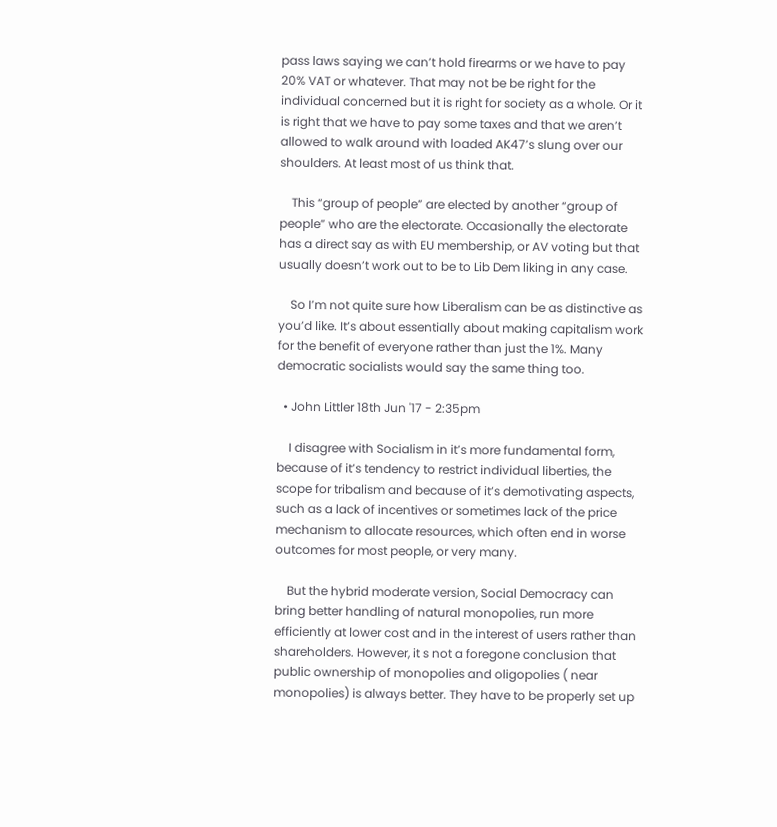pass laws saying we can’t hold firearms or we have to pay 20% VAT or whatever. That may not be be right for the individual concerned but it is right for society as a whole. Or it is right that we have to pay some taxes and that we aren’t allowed to walk around with loaded AK47’s slung over our shoulders. At least most of us think that.

    This “group of people” are elected by another “group of people” who are the electorate. Occasionally the electorate has a direct say as with EU membership, or AV voting but that usually doesn’t work out to be to Lib Dem liking in any case.

    So I’m not quite sure how Liberalism can be as distinctive as you’d like. It’s about essentially about making capitalism work for the benefit of everyone rather than just the 1%. Many democratic socialists would say the same thing too.

  • John Littler 18th Jun '17 - 2:35pm

    I disagree with Socialism in it’s more fundamental form, because of it’s tendency to restrict individual liberties, the scope for tribalism and because of it’s demotivating aspects, such as a lack of incentives or sometimes lack of the price mechanism to allocate resources, which often end in worse outcomes for most people, or very many.

    But the hybrid moderate version, Social Democracy can bring better handling of natural monopolies, run more efficiently at lower cost and in the interest of users rather than shareholders. However, it s not a foregone conclusion that public ownership of monopolies and oligopolies ( near monopolies) is always better. They have to be properly set up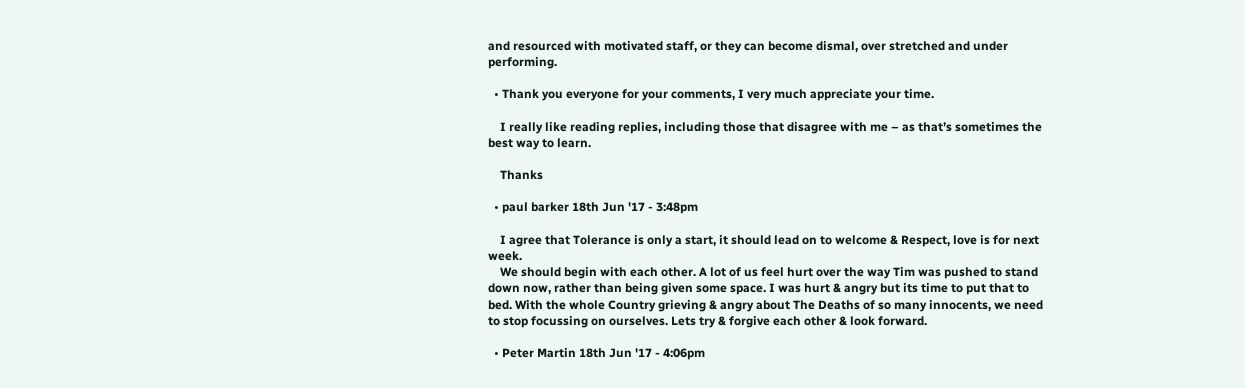and resourced with motivated staff, or they can become dismal, over stretched and under performing.

  • Thank you everyone for your comments, I very much appreciate your time.

    I really like reading replies, including those that disagree with me – as that’s sometimes the best way to learn.

    Thanks

  • paul barker 18th Jun '17 - 3:48pm

    I agree that Tolerance is only a start, it should lead on to welcome & Respect, love is for next week.
    We should begin with each other. A lot of us feel hurt over the way Tim was pushed to stand down now, rather than being given some space. I was hurt & angry but its time to put that to bed. With the whole Country grieving & angry about The Deaths of so many innocents, we need to stop focussing on ourselves. Lets try & forgive each other & look forward.

  • Peter Martin 18th Jun '17 - 4:06pm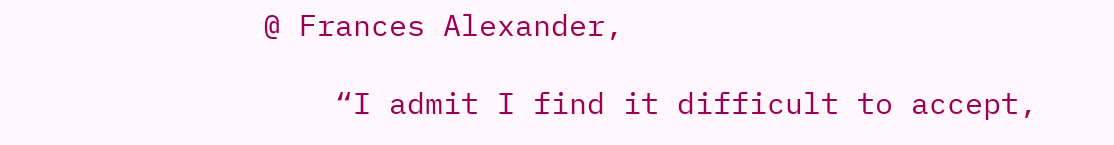@ Frances Alexander,

    “I admit I find it difficult to accept,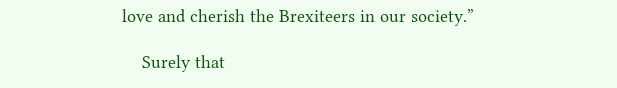love and cherish the Brexiteers in our society.”

    Surely that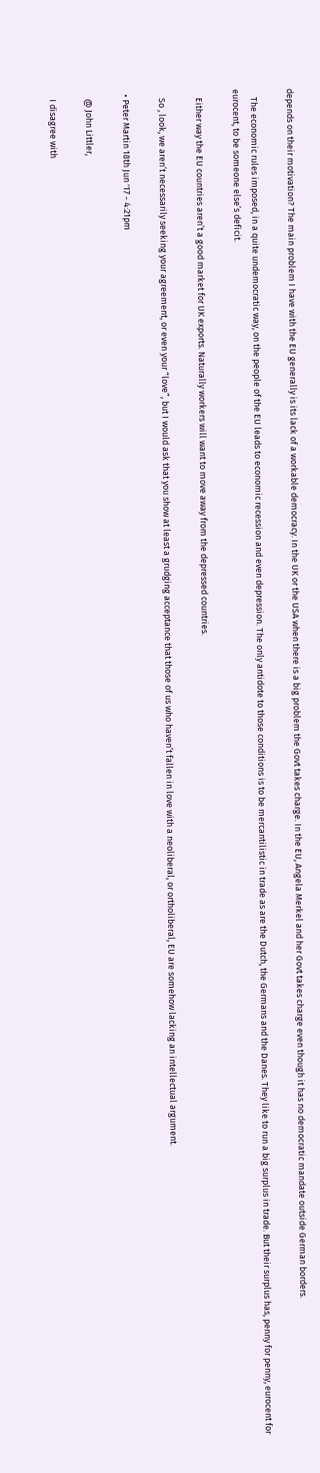depends on their motivation? The main problem I have with the EU generally is its lack of a workable democracy. In the UK or the USA when there is a big problem the Govt takes charge. In the EU, Angela Merkel and her Govt takes charge even though it has no democratic mandate outside German borders.

    The economic rules imposed, in a quite undemocratic way, on the people of the EU leads to economic recession and even depression. The only antidote to those conditions is to be mercantilistic in trade as are the Dutch, the Germans and the Danes. They like to run a big surplus in trade. But their surplus has, penny for penny, eurocent for eurocent, to be someone else’s deficit.

    Either way the EU countries aren’t a good market for UK exports. Naturally workers will want to move away from the depressed countries.

    So , look, we aren’t necessarily seeking your agreement, or even your “love”, but I would ask that you show at least a grudging acceptance that those of us who haven’t fallen in love with a neoliberal, or ortholiberal, EU are somehow lacking an intellectual argument.

  • Peter Martin 18th Jun '17 - 4:21pm

    @ John Littler,

    I disagree with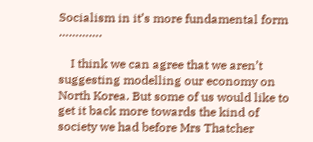Socialism in it’s more fundamental form ………….

    I think we can agree that we aren’t suggesting modelling our economy on North Korea. But some of us would like to get it back more towards the kind of society we had before Mrs Thatcher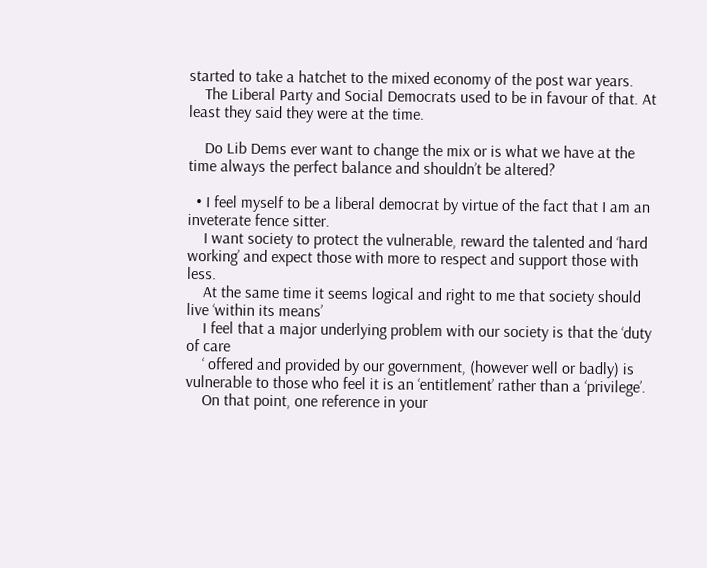started to take a hatchet to the mixed economy of the post war years.
    The Liberal Party and Social Democrats used to be in favour of that. At least they said they were at the time.

    Do Lib Dems ever want to change the mix or is what we have at the time always the perfect balance and shouldn’t be altered?

  • I feel myself to be a liberal democrat by virtue of the fact that I am an inveterate fence sitter.
    I want society to protect the vulnerable, reward the talented and ‘hard working’ and expect those with more to respect and support those with less.
    At the same time it seems logical and right to me that society should live ‘within its means’
    I feel that a major underlying problem with our society is that the ‘duty of care
    ‘ offered and provided by our government, (however well or badly) is vulnerable to those who feel it is an ‘entitlement’ rather than a ‘privilege’.
    On that point, one reference in your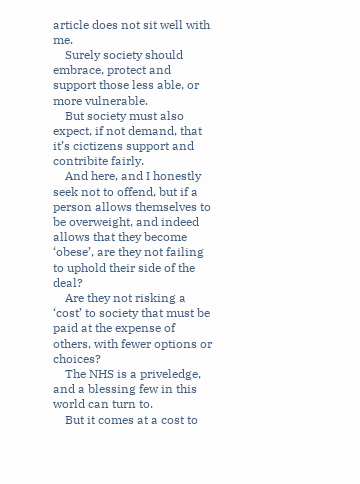article does not sit well with me.
    Surely society should embrace, protect and support those less able, or more vulnerable.
    But society must also expect, if not demand, that it’s cictizens support and contribite fairly.
    And here, and I honestly seek not to offend, but if a person allows themselves to be overweight, and indeed allows that they become ‘obese’, are they not failing to uphold their side of the deal?
    Are they not risking a ‘cost’ to society that must be paid at the expense of others, with fewer options or choices?
    The NHS is a priveledge, and a blessing few in this world can turn to.
    But it comes at a cost to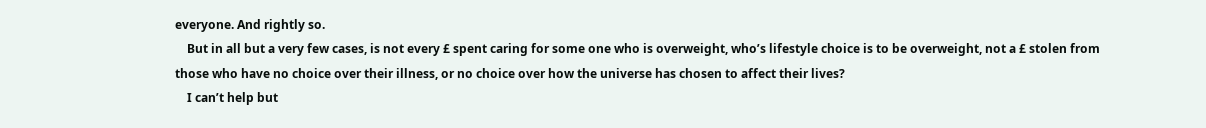everyone. And rightly so.
    But in all but a very few cases, is not every £ spent caring for some one who is overweight, who’s lifestyle choice is to be overweight, not a £ stolen from those who have no choice over their illness, or no choice over how the universe has chosen to affect their lives?
    I can’t help but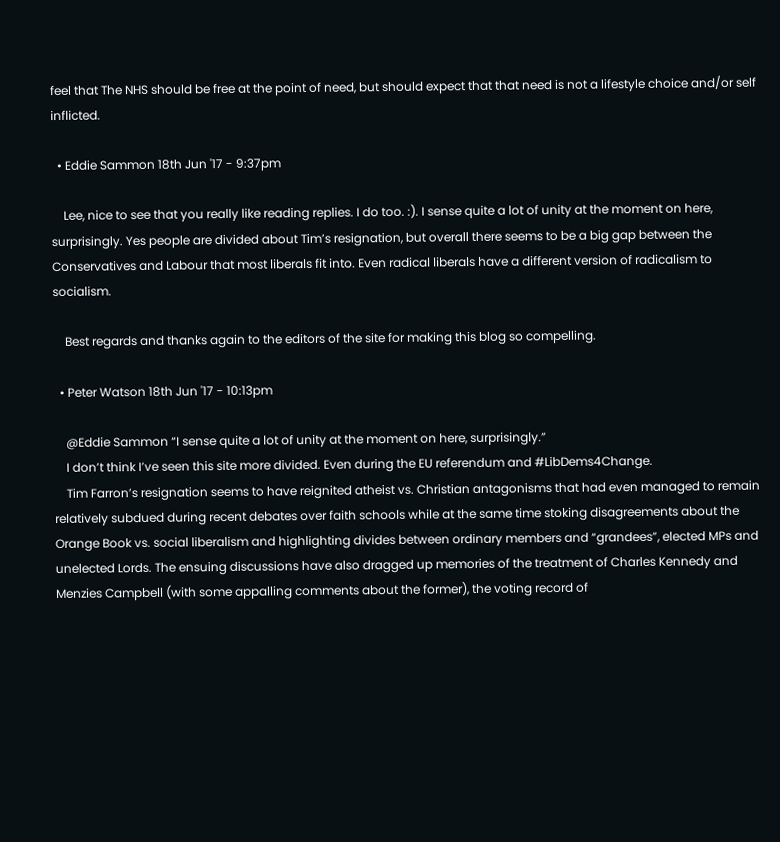feel that The NHS should be free at the point of need, but should expect that that need is not a lifestyle choice and/or self inflicted.

  • Eddie Sammon 18th Jun '17 - 9:37pm

    Lee, nice to see that you really like reading replies. I do too. :). I sense quite a lot of unity at the moment on here, surprisingly. Yes people are divided about Tim’s resignation, but overall there seems to be a big gap between the Conservatives and Labour that most liberals fit into. Even radical liberals have a different version of radicalism to socialism.

    Best regards and thanks again to the editors of the site for making this blog so compelling.

  • Peter Watson 18th Jun '17 - 10:13pm

    @Eddie Sammon “I sense quite a lot of unity at the moment on here, surprisingly.”
    I don’t think I’ve seen this site more divided. Even during the EU referendum and #LibDems4Change.
    Tim Farron’s resignation seems to have reignited atheist vs. Christian antagonisms that had even managed to remain relatively subdued during recent debates over faith schools while at the same time stoking disagreements about the Orange Book vs. social liberalism and highlighting divides between ordinary members and “grandees”, elected MPs and unelected Lords. The ensuing discussions have also dragged up memories of the treatment of Charles Kennedy and Menzies Campbell (with some appalling comments about the former), the voting record of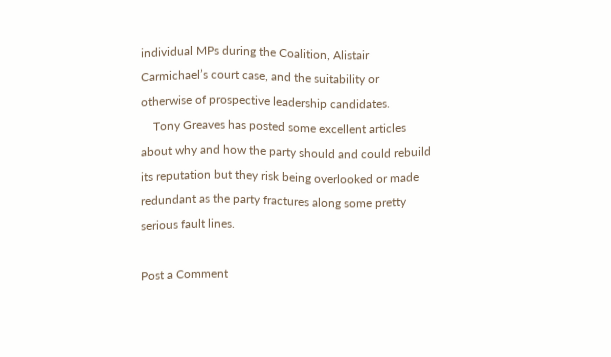individual MPs during the Coalition, Alistair Carmichael’s court case, and the suitability or otherwise of prospective leadership candidates.
    Tony Greaves has posted some excellent articles about why and how the party should and could rebuild its reputation but they risk being overlooked or made redundant as the party fractures along some pretty serious fault lines.

Post a Comment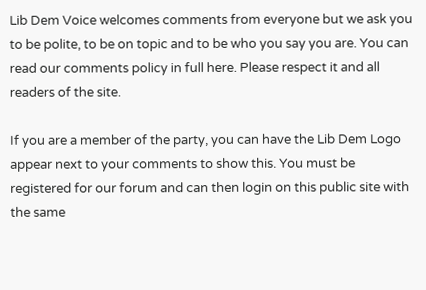Lib Dem Voice welcomes comments from everyone but we ask you to be polite, to be on topic and to be who you say you are. You can read our comments policy in full here. Please respect it and all readers of the site.

If you are a member of the party, you can have the Lib Dem Logo appear next to your comments to show this. You must be registered for our forum and can then login on this public site with the same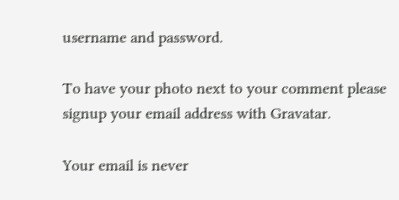username and password.

To have your photo next to your comment please signup your email address with Gravatar.

Your email is never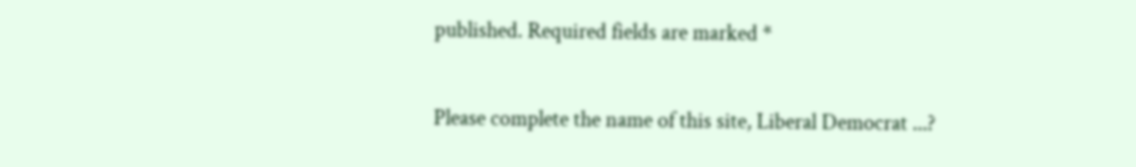published. Required fields are marked *

Please complete the name of this site, Liberal Democrat ...?